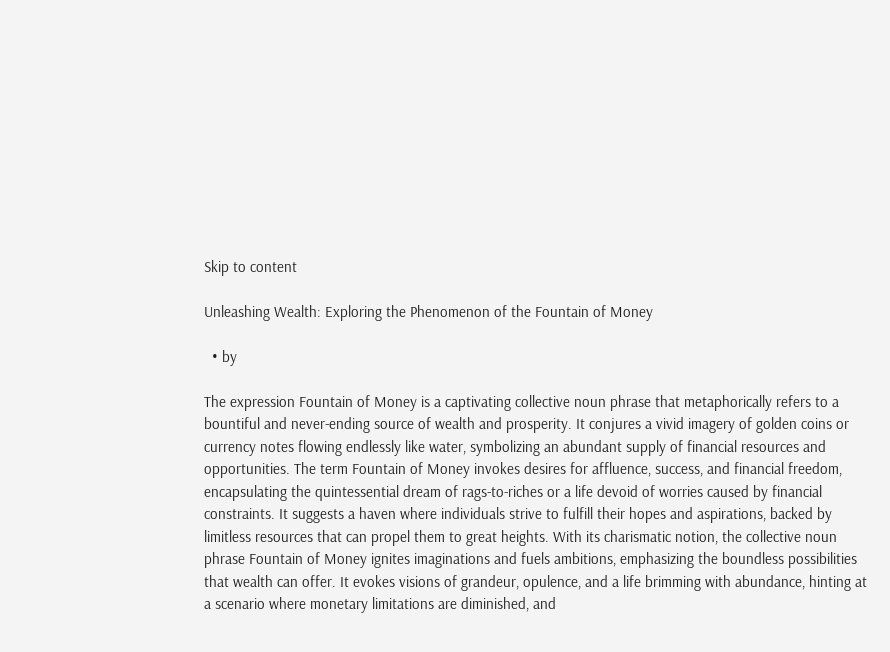Skip to content

Unleashing Wealth: Exploring the Phenomenon of the Fountain of Money

  • by

The expression Fountain of Money is a captivating collective noun phrase that metaphorically refers to a bountiful and never-ending source of wealth and prosperity. It conjures a vivid imagery of golden coins or currency notes flowing endlessly like water, symbolizing an abundant supply of financial resources and opportunities. The term Fountain of Money invokes desires for affluence, success, and financial freedom, encapsulating the quintessential dream of rags-to-riches or a life devoid of worries caused by financial constraints. It suggests a haven where individuals strive to fulfill their hopes and aspirations, backed by limitless resources that can propel them to great heights. With its charismatic notion, the collective noun phrase Fountain of Money ignites imaginations and fuels ambitions, emphasizing the boundless possibilities that wealth can offer. It evokes visions of grandeur, opulence, and a life brimming with abundance, hinting at a scenario where monetary limitations are diminished, and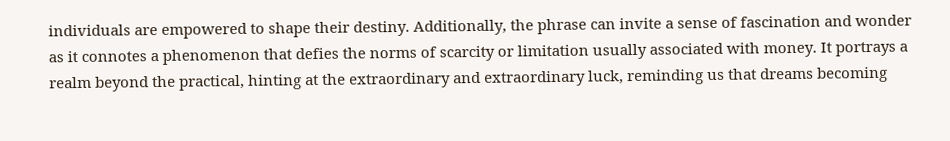individuals are empowered to shape their destiny. Additionally, the phrase can invite a sense of fascination and wonder as it connotes a phenomenon that defies the norms of scarcity or limitation usually associated with money. It portrays a realm beyond the practical, hinting at the extraordinary and extraordinary luck, reminding us that dreams becoming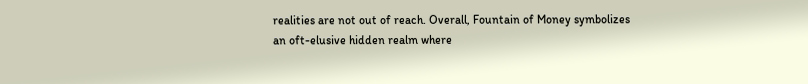realities are not out of reach. Overall, Fountain of Money symbolizes an oft-elusive hidden realm where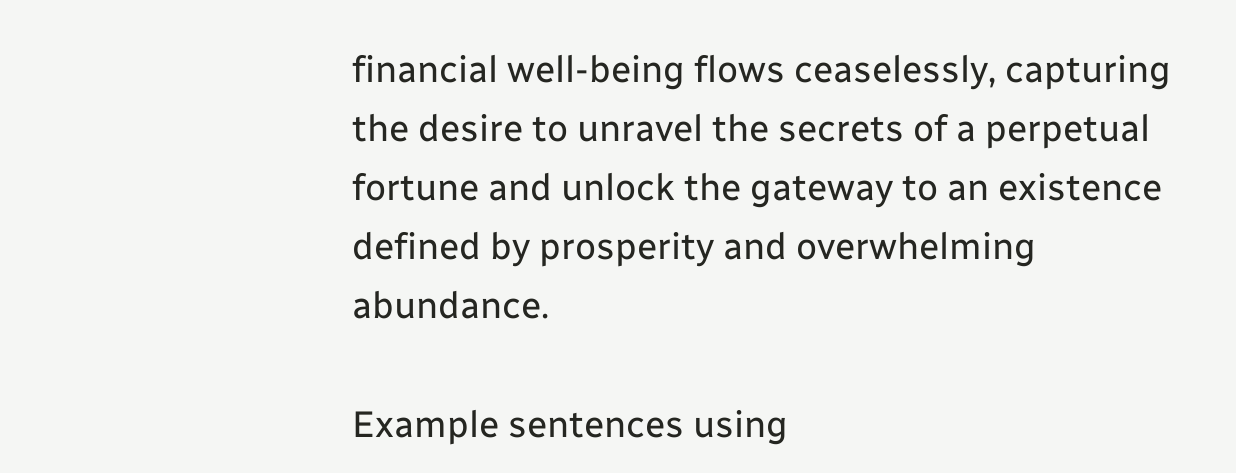financial well-being flows ceaselessly, capturing the desire to unravel the secrets of a perpetual fortune and unlock the gateway to an existence defined by prosperity and overwhelming abundance.

Example sentences using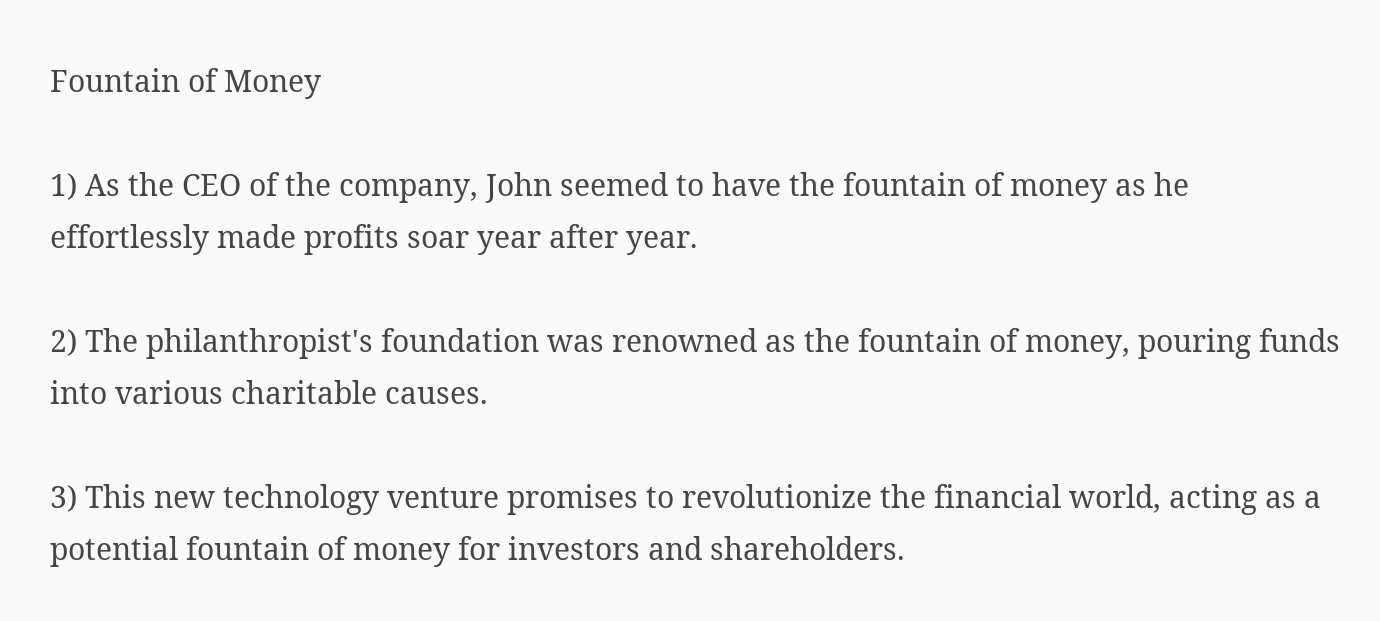Fountain of Money

1) As the CEO of the company, John seemed to have the fountain of money as he effortlessly made profits soar year after year.

2) The philanthropist's foundation was renowned as the fountain of money, pouring funds into various charitable causes.

3) This new technology venture promises to revolutionize the financial world, acting as a potential fountain of money for investors and shareholders.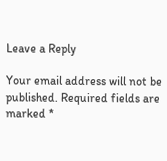Leave a Reply

Your email address will not be published. Required fields are marked *